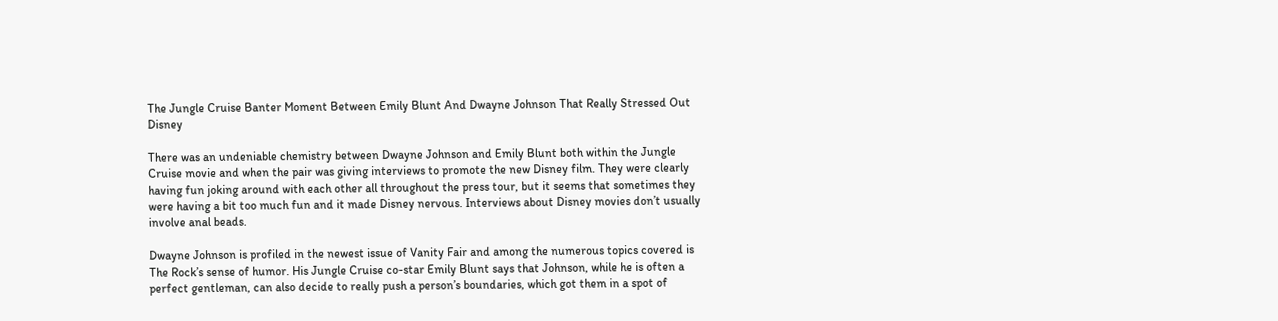The Jungle Cruise Banter Moment Between Emily Blunt And Dwayne Johnson That Really Stressed Out Disney

There was an undeniable chemistry between Dwayne Johnson and Emily Blunt both within the Jungle Cruise movie and when the pair was giving interviews to promote the new Disney film. They were clearly having fun joking around with each other all throughout the press tour, but it seems that sometimes they were having a bit too much fun and it made Disney nervous. Interviews about Disney movies don’t usually involve anal beads.

Dwayne Johnson is profiled in the newest issue of Vanity Fair and among the numerous topics covered is The Rock’s sense of humor. His Jungle Cruise co-star Emily Blunt says that Johnson, while he is often a perfect gentleman, can also decide to really push a person’s boundaries, which got them in a spot of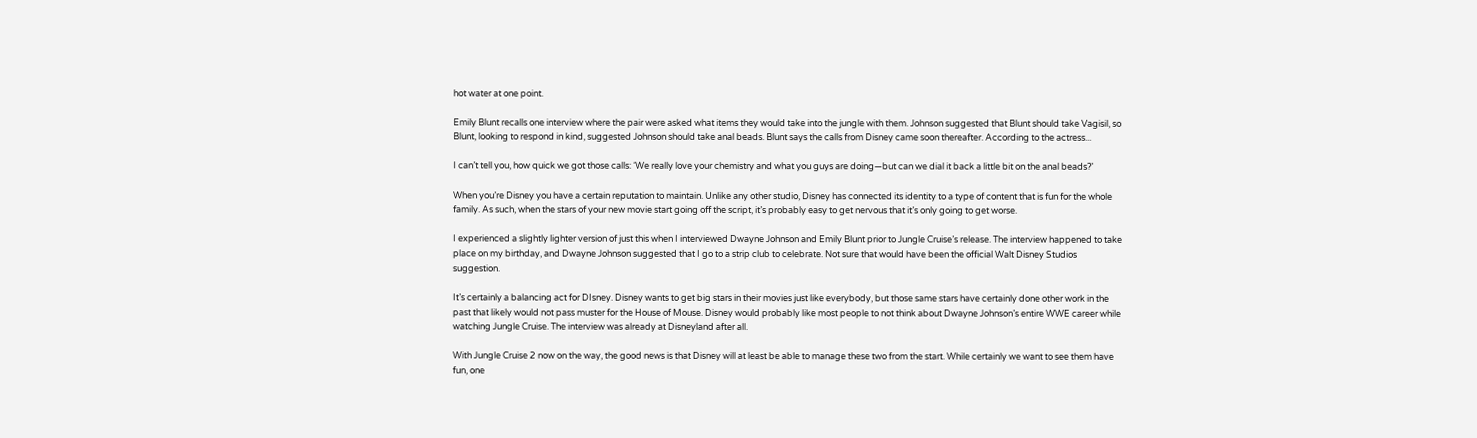hot water at one point.

Emily Blunt recalls one interview where the pair were asked what items they would take into the jungle with them. Johnson suggested that Blunt should take Vagisil, so Blunt, looking to respond in kind, suggested Johnson should take anal beads. Blunt says the calls from Disney came soon thereafter. According to the actress...

I can’t tell you, how quick we got those calls: ‘We really love your chemistry and what you guys are doing—but can we dial it back a little bit on the anal beads?’

When you’re Disney you have a certain reputation to maintain. Unlike any other studio, Disney has connected its identity to a type of content that is fun for the whole family. As such, when the stars of your new movie start going off the script, it’s probably easy to get nervous that it’s only going to get worse.

I experienced a slightly lighter version of just this when I interviewed Dwayne Johnson and Emily Blunt prior to Jungle Cruise’s release. The interview happened to take place on my birthday, and Dwayne Johnson suggested that I go to a strip club to celebrate. Not sure that would have been the official Walt Disney Studios suggestion.

It’s certainly a balancing act for DIsney. Disney wants to get big stars in their movies just like everybody, but those same stars have certainly done other work in the past that likely would not pass muster for the House of Mouse. Disney would probably like most people to not think about Dwayne Johnson’s entire WWE career while watching Jungle Cruise. The interview was already at Disneyland after all.

With Jungle Cruise 2 now on the way, the good news is that Disney will at least be able to manage these two from the start. While certainly we want to see them have fun, one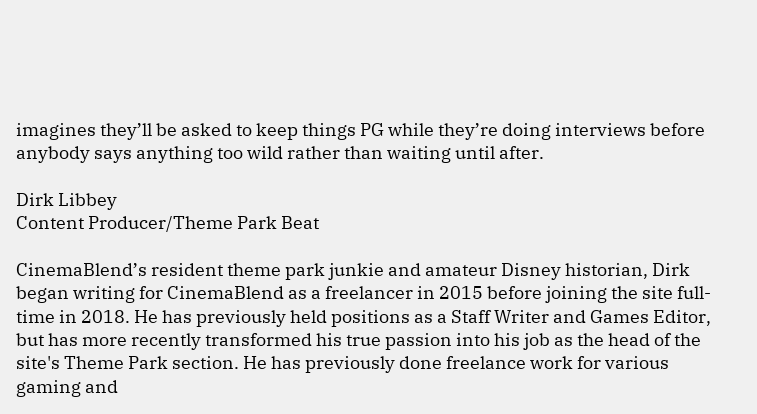imagines they’ll be asked to keep things PG while they’re doing interviews before anybody says anything too wild rather than waiting until after.

Dirk Libbey
Content Producer/Theme Park Beat

CinemaBlend’s resident theme park junkie and amateur Disney historian, Dirk began writing for CinemaBlend as a freelancer in 2015 before joining the site full-time in 2018. He has previously held positions as a Staff Writer and Games Editor, but has more recently transformed his true passion into his job as the head of the site's Theme Park section. He has previously done freelance work for various gaming and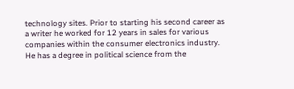technology sites. Prior to starting his second career as a writer he worked for 12 years in sales for various companies within the consumer electronics industry. He has a degree in political science from the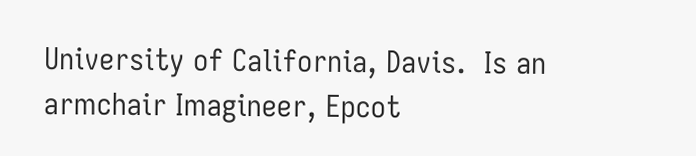University of California, Davis.  Is an armchair Imagineer, Epcot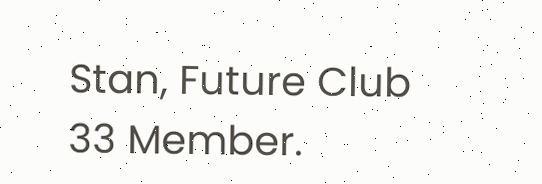Stan, Future Club 33 Member.